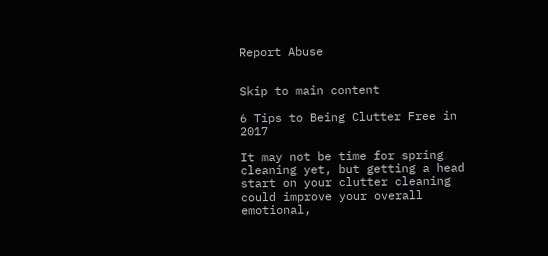Report Abuse


Skip to main content

6 Tips to Being Clutter Free in 2017

It may not be time for spring cleaning yet, but getting a head start on your clutter cleaning could improve your overall emotional,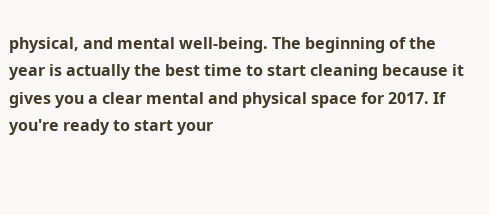physical, and mental well-being. The beginning of the year is actually the best time to start cleaning because it gives you a clear mental and physical space for 2017. If you're ready to start your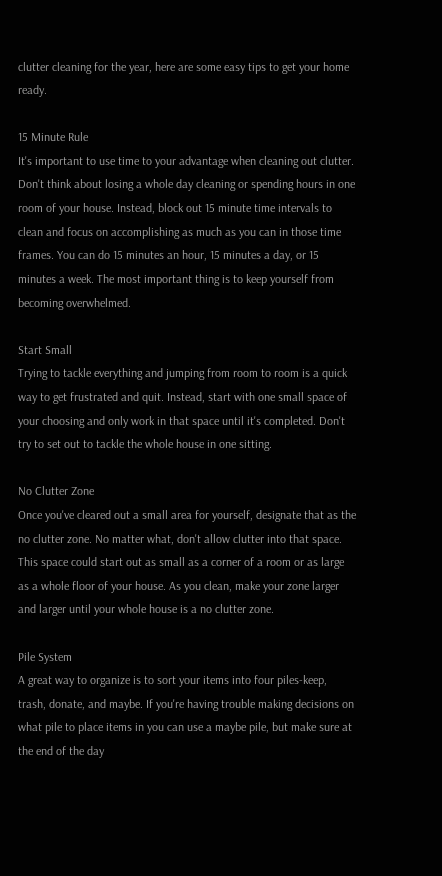clutter cleaning for the year, here are some easy tips to get your home ready.

15 Minute Rule
It's important to use time to your advantage when cleaning out clutter. Don't think about losing a whole day cleaning or spending hours in one room of your house. Instead, block out 15 minute time intervals to clean and focus on accomplishing as much as you can in those time frames. You can do 15 minutes an hour, 15 minutes a day, or 15 minutes a week. The most important thing is to keep yourself from becoming overwhelmed.

Start Small
Trying to tackle everything and jumping from room to room is a quick way to get frustrated and quit. Instead, start with one small space of your choosing and only work in that space until it's completed. Don't try to set out to tackle the whole house in one sitting.

No Clutter Zone
Once you've cleared out a small area for yourself, designate that as the no clutter zone. No matter what, don't allow clutter into that space. This space could start out as small as a corner of a room or as large as a whole floor of your house. As you clean, make your zone larger and larger until your whole house is a no clutter zone.

Pile System
A great way to organize is to sort your items into four piles-keep, trash, donate, and maybe. If you're having trouble making decisions on what pile to place items in you can use a maybe pile, but make sure at the end of the day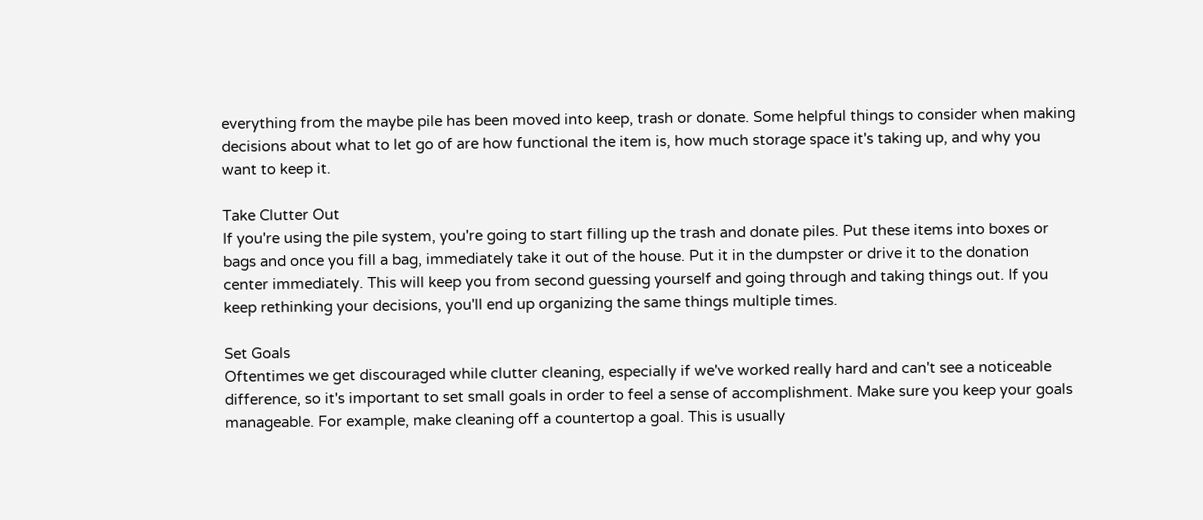everything from the maybe pile has been moved into keep, trash or donate. Some helpful things to consider when making decisions about what to let go of are how functional the item is, how much storage space it's taking up, and why you want to keep it.

Take Clutter Out
If you're using the pile system, you're going to start filling up the trash and donate piles. Put these items into boxes or bags and once you fill a bag, immediately take it out of the house. Put it in the dumpster or drive it to the donation center immediately. This will keep you from second guessing yourself and going through and taking things out. If you keep rethinking your decisions, you'll end up organizing the same things multiple times.

Set Goals
Oftentimes we get discouraged while clutter cleaning, especially if we've worked really hard and can't see a noticeable difference, so it's important to set small goals in order to feel a sense of accomplishment. Make sure you keep your goals manageable. For example, make cleaning off a countertop a goal. This is usually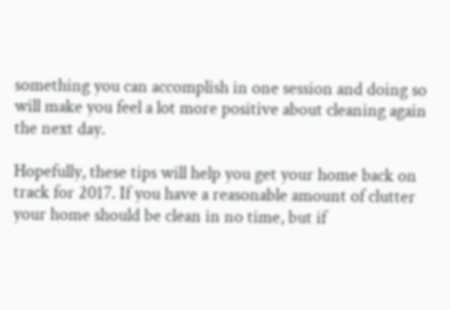something you can accomplish in one session and doing so will make you feel a lot more positive about cleaning again the next day.

Hopefully, these tips will help you get your home back on track for 2017. If you have a reasonable amount of clutter your home should be clean in no time, but if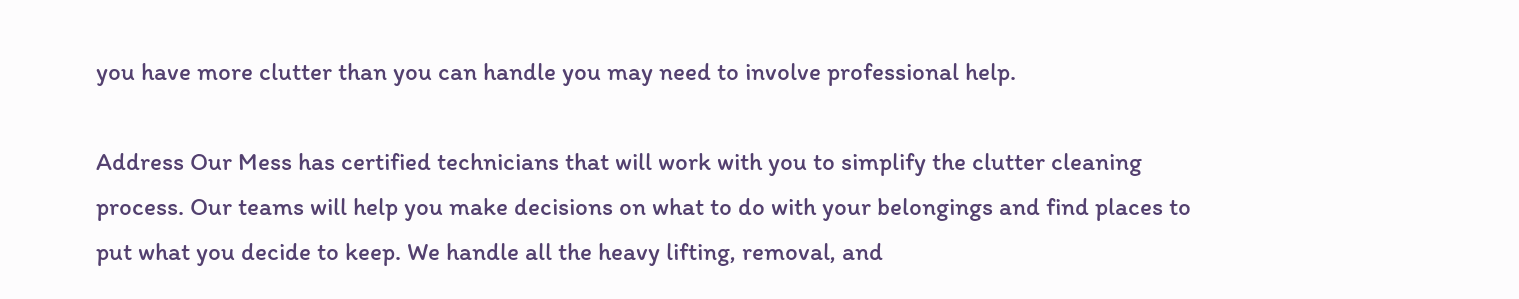you have more clutter than you can handle you may need to involve professional help.

Address Our Mess has certified technicians that will work with you to simplify the clutter cleaning process. Our teams will help you make decisions on what to do with your belongings and find places to put what you decide to keep. We handle all the heavy lifting, removal, and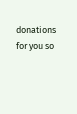donations for you so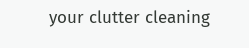your clutter cleaning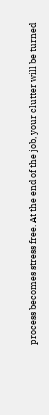process becomes stress free. At the end of the job, your clutter will be turned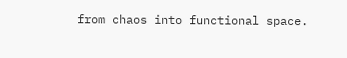from chaos into functional space.